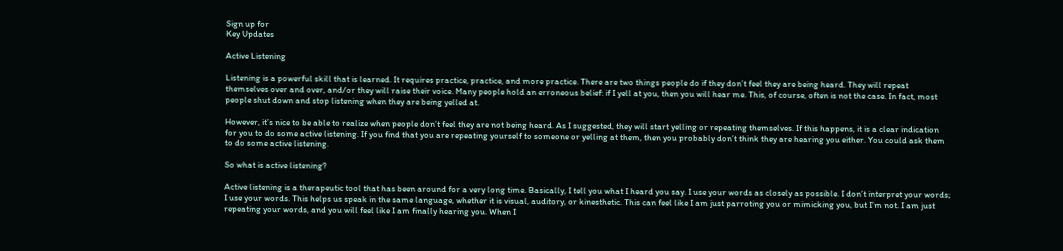Sign up for
Key Updates

Active Listening

Listening is a powerful skill that is learned. It requires practice, practice, and more practice. There are two things people do if they don’t feel they are being heard. They will repeat themselves over and over, and/or they will raise their voice. Many people hold an erroneous belief: if I yell at you, then you will hear me. This, of course, often is not the case. In fact, most people shut down and stop listening when they are being yelled at.

However, it’s nice to be able to realize when people don’t feel they are not being heard. As I suggested, they will start yelling or repeating themselves. If this happens, it is a clear indication for you to do some active listening. If you find that you are repeating yourself to someone or yelling at them, then you probably don’t think they are hearing you either. You could ask them to do some active listening.

So what is active listening?

Active listening is a therapeutic tool that has been around for a very long time. Basically, I tell you what I heard you say. I use your words as closely as possible. I don’t interpret your words; I use your words. This helps us speak in the same language, whether it is visual, auditory, or kinesthetic. This can feel like I am just parroting you or mimicking you, but I’m not. I am just repeating your words, and you will feel like I am finally hearing you. When I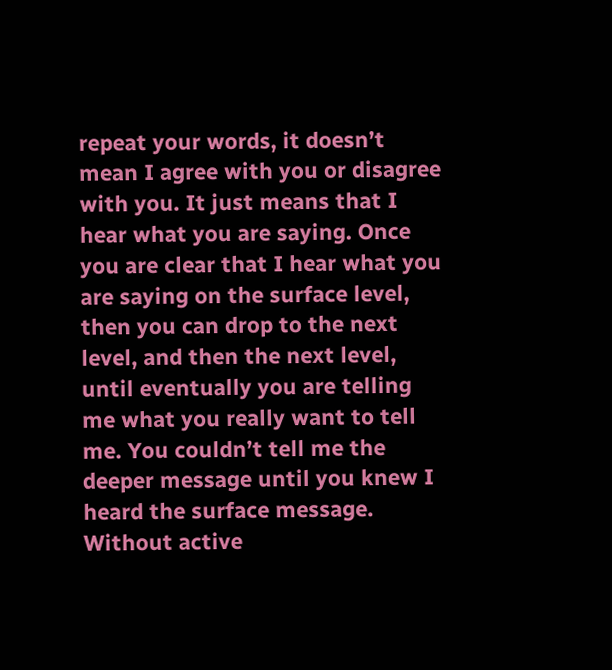repeat your words, it doesn’t mean I agree with you or disagree with you. It just means that I hear what you are saying. Once you are clear that I hear what you are saying on the surface level, then you can drop to the next level, and then the next level, until eventually you are telling me what you really want to tell me. You couldn’t tell me the deeper message until you knew I heard the surface message. Without active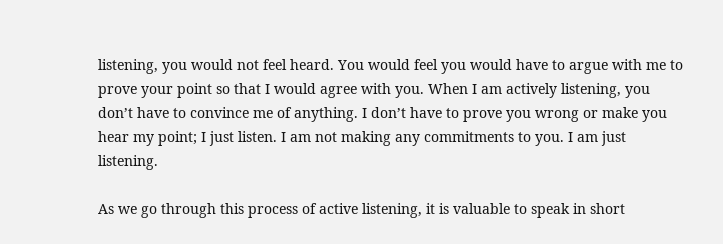listening, you would not feel heard. You would feel you would have to argue with me to prove your point so that I would agree with you. When I am actively listening, you don’t have to convince me of anything. I don’t have to prove you wrong or make you hear my point; I just listen. I am not making any commitments to you. I am just listening.

As we go through this process of active listening, it is valuable to speak in short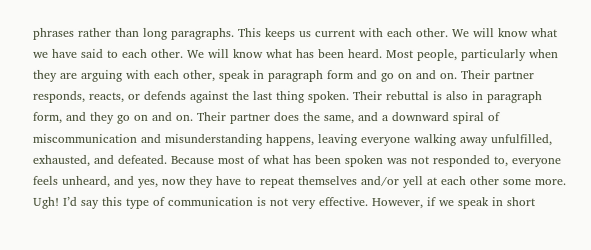phrases rather than long paragraphs. This keeps us current with each other. We will know what we have said to each other. We will know what has been heard. Most people, particularly when they are arguing with each other, speak in paragraph form and go on and on. Their partner responds, reacts, or defends against the last thing spoken. Their rebuttal is also in paragraph form, and they go on and on. Their partner does the same, and a downward spiral of miscommunication and misunderstanding happens, leaving everyone walking away unfulfilled, exhausted, and defeated. Because most of what has been spoken was not responded to, everyone feels unheard, and yes, now they have to repeat themselves and/or yell at each other some more. Ugh! I’d say this type of communication is not very effective. However, if we speak in short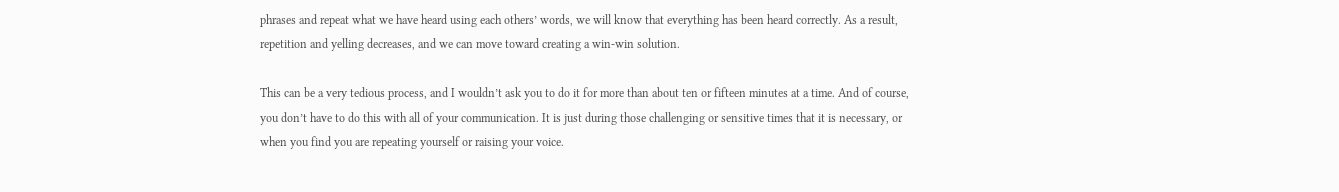phrases and repeat what we have heard using each others’ words, we will know that everything has been heard correctly. As a result, repetition and yelling decreases, and we can move toward creating a win-win solution.

This can be a very tedious process, and I wouldn’t ask you to do it for more than about ten or fifteen minutes at a time. And of course, you don’t have to do this with all of your communication. It is just during those challenging or sensitive times that it is necessary, or when you find you are repeating yourself or raising your voice.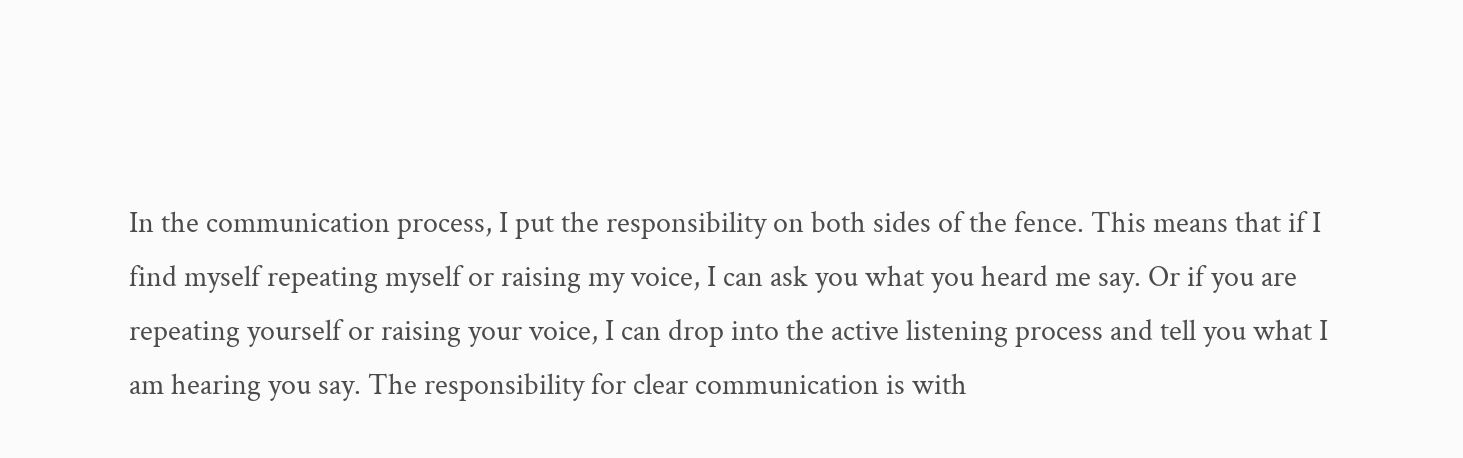In the communication process, I put the responsibility on both sides of the fence. This means that if I find myself repeating myself or raising my voice, I can ask you what you heard me say. Or if you are repeating yourself or raising your voice, I can drop into the active listening process and tell you what I am hearing you say. The responsibility for clear communication is with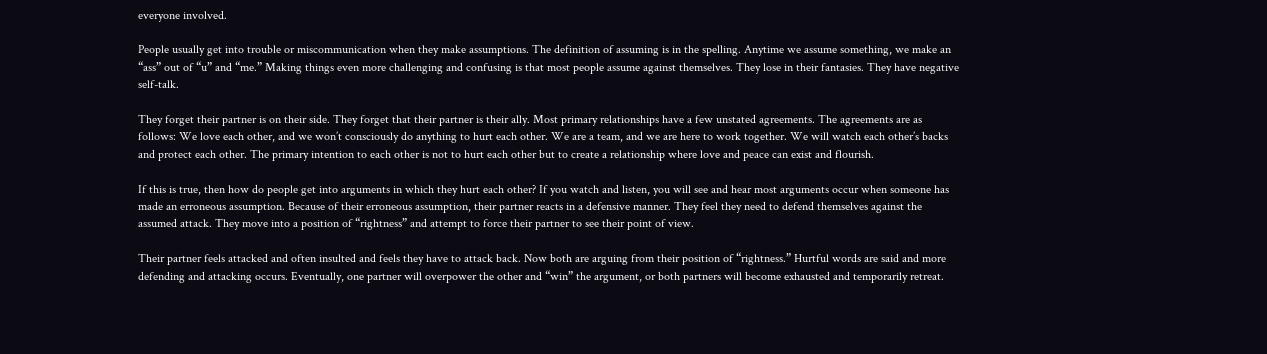everyone involved.

People usually get into trouble or miscommunication when they make assumptions. The definition of assuming is in the spelling. Anytime we assume something, we make an “ass” out of “u” and “me.” Making things even more challenging and confusing is that most people assume against themselves. They lose in their fantasies. They have negative self-talk.

They forget their partner is on their side. They forget that their partner is their ally. Most primary relationships have a few unstated agreements. The agreements are as follows: We love each other, and we won’t consciously do anything to hurt each other. We are a team, and we are here to work together. We will watch each other’s backs and protect each other. The primary intention to each other is not to hurt each other but to create a relationship where love and peace can exist and flourish.

If this is true, then how do people get into arguments in which they hurt each other? If you watch and listen, you will see and hear most arguments occur when someone has made an erroneous assumption. Because of their erroneous assumption, their partner reacts in a defensive manner. They feel they need to defend themselves against the assumed attack. They move into a position of “rightness” and attempt to force their partner to see their point of view.

Their partner feels attacked and often insulted and feels they have to attack back. Now both are arguing from their position of “rightness.” Hurtful words are said and more defending and attacking occurs. Eventually, one partner will overpower the other and “win” the argument, or both partners will become exhausted and temporarily retreat.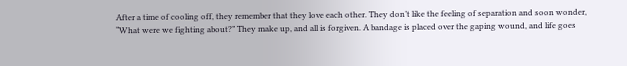After a time of cooling off, they remember that they love each other. They don’t like the feeling of separation and soon wonder, “What were we fighting about?” They make up, and all is forgiven. A bandage is placed over the gaping wound, and life goes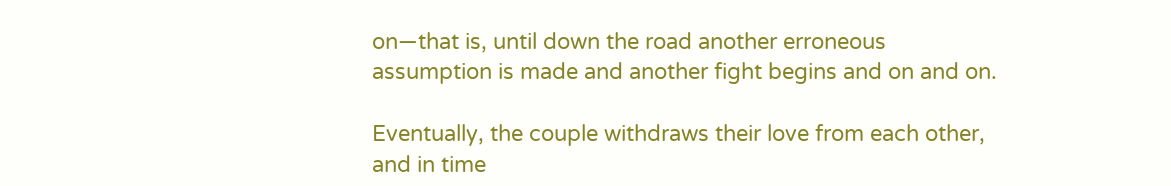on—that is, until down the road another erroneous assumption is made and another fight begins and on and on.

Eventually, the couple withdraws their love from each other, and in time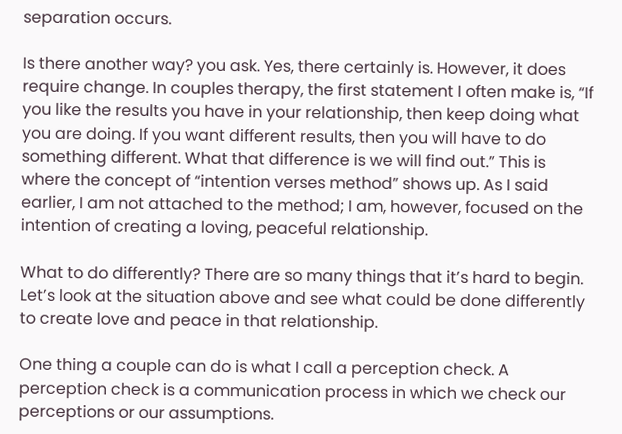separation occurs.

Is there another way? you ask. Yes, there certainly is. However, it does require change. In couples therapy, the first statement I often make is, “If you like the results you have in your relationship, then keep doing what you are doing. If you want different results, then you will have to do something different. What that difference is we will find out.” This is where the concept of “intention verses method” shows up. As I said earlier, I am not attached to the method; I am, however, focused on the intention of creating a loving, peaceful relationship.

What to do differently? There are so many things that it’s hard to begin. Let’s look at the situation above and see what could be done differently to create love and peace in that relationship.

One thing a couple can do is what I call a perception check. A perception check is a communication process in which we check our perceptions or our assumptions.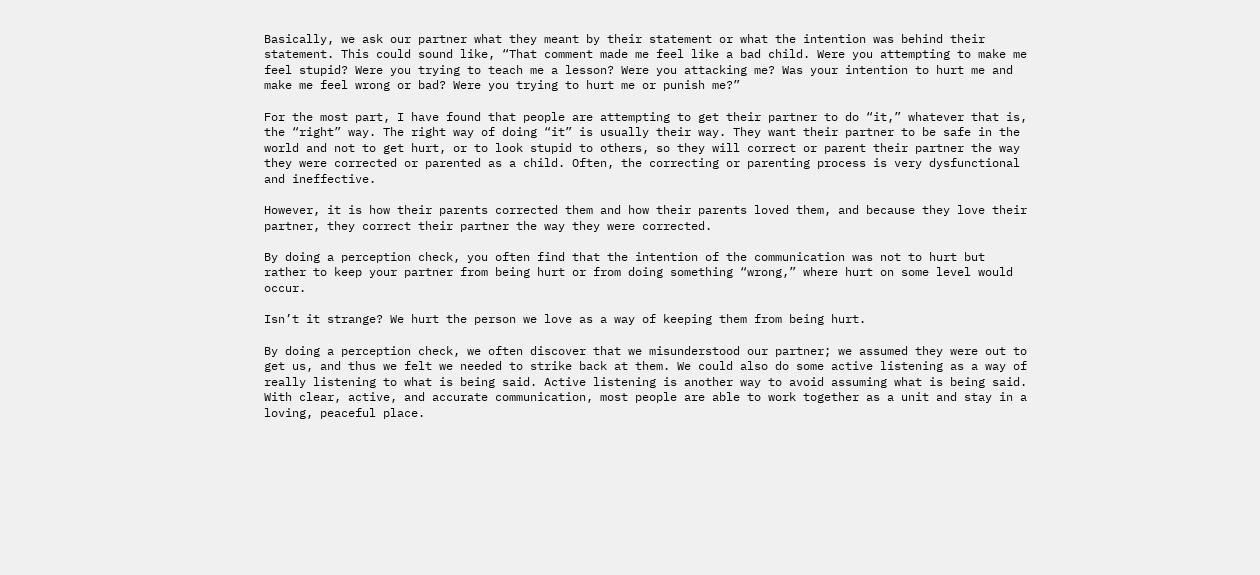Basically, we ask our partner what they meant by their statement or what the intention was behind their statement. This could sound like, “That comment made me feel like a bad child. Were you attempting to make me feel stupid? Were you trying to teach me a lesson? Were you attacking me? Was your intention to hurt me and make me feel wrong or bad? Were you trying to hurt me or punish me?”

For the most part, I have found that people are attempting to get their partner to do “it,” whatever that is, the “right” way. The right way of doing “it” is usually their way. They want their partner to be safe in the world and not to get hurt, or to look stupid to others, so they will correct or parent their partner the way they were corrected or parented as a child. Often, the correcting or parenting process is very dysfunctional and ineffective.

However, it is how their parents corrected them and how their parents loved them, and because they love their partner, they correct their partner the way they were corrected.

By doing a perception check, you often find that the intention of the communication was not to hurt but rather to keep your partner from being hurt or from doing something “wrong,” where hurt on some level would occur.

Isn’t it strange? We hurt the person we love as a way of keeping them from being hurt.

By doing a perception check, we often discover that we misunderstood our partner; we assumed they were out to get us, and thus we felt we needed to strike back at them. We could also do some active listening as a way of really listening to what is being said. Active listening is another way to avoid assuming what is being said. With clear, active, and accurate communication, most people are able to work together as a unit and stay in a loving, peaceful place.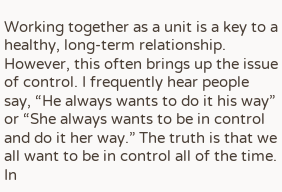Working together as a unit is a key to a healthy, long-term relationship. However, this often brings up the issue of control. I frequently hear people say, “He always wants to do it his way” or “She always wants to be in control and do it her way.” The truth is that we all want to be in control all of the time. In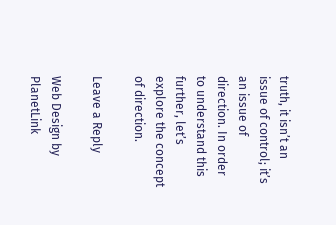truth, it isn’t an issue of control; it’s an issue of direction. In order to understand this further, let’s explore the concept of direction.

Leave a Reply

Web Design by PlanetLink